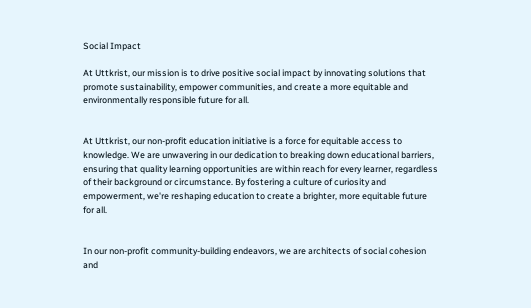Social Impact

At Uttkrist, our mission is to drive positive social impact by innovating solutions that promote sustainability, empower communities, and create a more equitable and environmentally responsible future for all.


At Uttkrist, our non-profit education initiative is a force for equitable access to knowledge. We are unwavering in our dedication to breaking down educational barriers, ensuring that quality learning opportunities are within reach for every learner, regardless of their background or circumstance. By fostering a culture of curiosity and empowerment, we're reshaping education to create a brighter, more equitable future for all.


In our non-profit community-building endeavors, we are architects of social cohesion and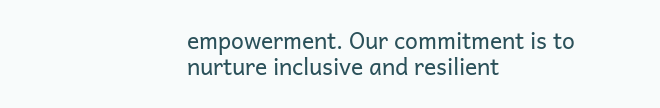empowerment. Our commitment is to nurture inclusive and resilient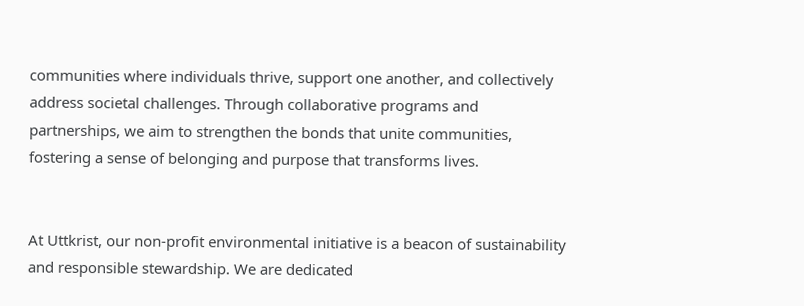communities where individuals thrive, support one another, and collectively address societal challenges. Through collaborative programs and partnerships, we aim to strengthen the bonds that unite communities, fostering a sense of belonging and purpose that transforms lives.


At Uttkrist, our non-profit environmental initiative is a beacon of sustainability and responsible stewardship. We are dedicated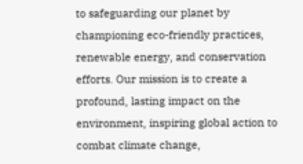to safeguarding our planet by championing eco-friendly practices, renewable energy, and conservation efforts. Our mission is to create a profound, lasting impact on the environment, inspiring global action to combat climate change,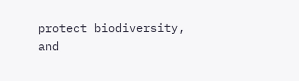protect biodiversity, and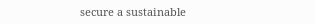secure a sustainable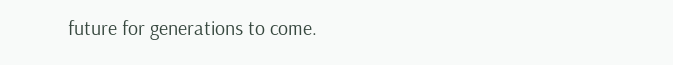future for generations to come.